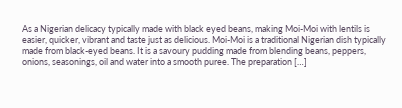As a Nigerian delicacy typically made with black eyed beans, making Moi-Moi with lentils is easier, quicker, vibrant and taste just as delicious. Moi-Moi is a traditional Nigerian dish typically made from black-eyed beans. It is a savoury pudding made from blending beans, peppers, onions, seasonings, oil and water into a smooth puree. The preparation […]